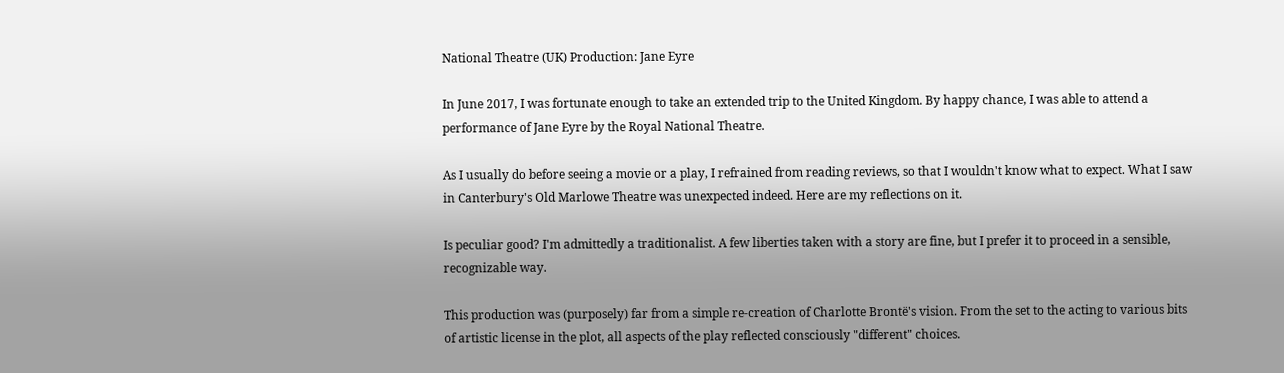National Theatre (UK) Production: Jane Eyre

In June 2017, I was fortunate enough to take an extended trip to the United Kingdom. By happy chance, I was able to attend a performance of Jane Eyre by the Royal National Theatre.

As I usually do before seeing a movie or a play, I refrained from reading reviews, so that I wouldn't know what to expect. What I saw in Canterbury's Old Marlowe Theatre was unexpected indeed. Here are my reflections on it.

Is peculiar good? I'm admittedly a traditionalist. A few liberties taken with a story are fine, but I prefer it to proceed in a sensible, recognizable way.

This production was (purposely) far from a simple re-creation of Charlotte Brontë's vision. From the set to the acting to various bits of artistic license in the plot, all aspects of the play reflected consciously "different" choices.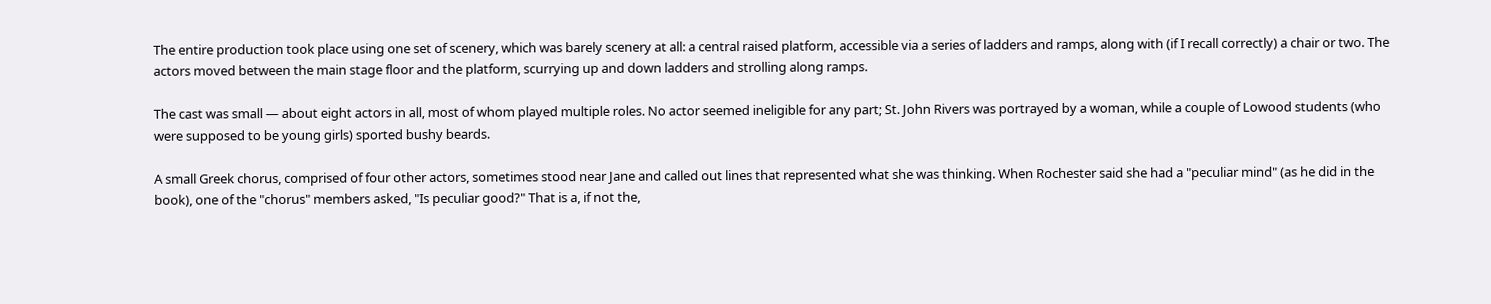The entire production took place using one set of scenery, which was barely scenery at all: a central raised platform, accessible via a series of ladders and ramps, along with (if I recall correctly) a chair or two. The actors moved between the main stage floor and the platform, scurrying up and down ladders and strolling along ramps.

The cast was small — about eight actors in all, most of whom played multiple roles. No actor seemed ineligible for any part; St. John Rivers was portrayed by a woman, while a couple of Lowood students (who were supposed to be young girls) sported bushy beards.

A small Greek chorus, comprised of four other actors, sometimes stood near Jane and called out lines that represented what she was thinking. When Rochester said she had a "peculiar mind" (as he did in the book), one of the "chorus" members asked, "Is peculiar good?" That is a, if not the,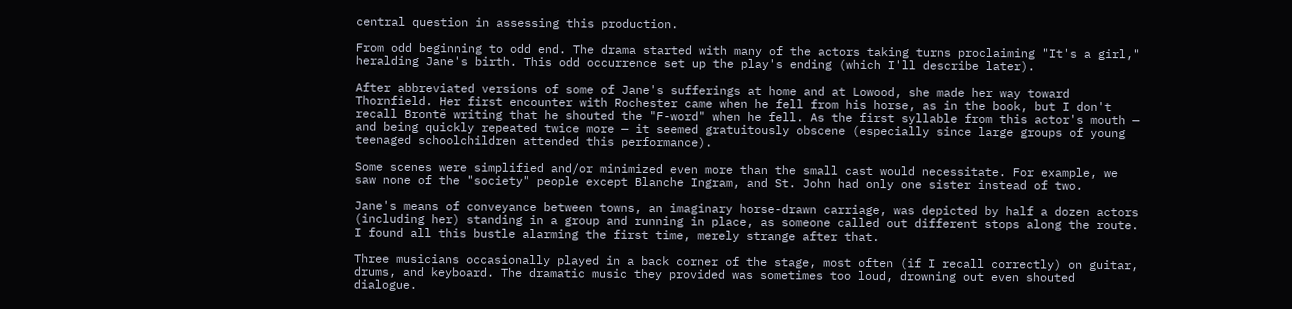central question in assessing this production.

From odd beginning to odd end. The drama started with many of the actors taking turns proclaiming "It's a girl," heralding Jane's birth. This odd occurrence set up the play's ending (which I'll describe later).

After abbreviated versions of some of Jane's sufferings at home and at Lowood, she made her way toward Thornfield. Her first encounter with Rochester came when he fell from his horse, as in the book, but I don't recall Brontë writing that he shouted the "F-word" when he fell. As the first syllable from this actor's mouth — and being quickly repeated twice more — it seemed gratuitously obscene (especially since large groups of young teenaged schoolchildren attended this performance).

Some scenes were simplified and/or minimized even more than the small cast would necessitate. For example, we saw none of the "society" people except Blanche Ingram, and St. John had only one sister instead of two.

Jane's means of conveyance between towns, an imaginary horse-drawn carriage, was depicted by half a dozen actors (including her) standing in a group and running in place, as someone called out different stops along the route. I found all this bustle alarming the first time, merely strange after that.

Three musicians occasionally played in a back corner of the stage, most often (if I recall correctly) on guitar, drums, and keyboard. The dramatic music they provided was sometimes too loud, drowning out even shouted dialogue.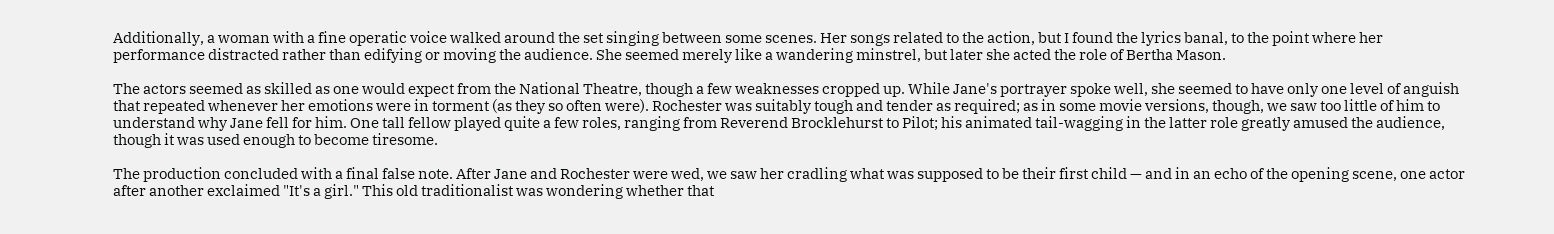Additionally, a woman with a fine operatic voice walked around the set singing between some scenes. Her songs related to the action, but I found the lyrics banal, to the point where her performance distracted rather than edifying or moving the audience. She seemed merely like a wandering minstrel, but later she acted the role of Bertha Mason.

The actors seemed as skilled as one would expect from the National Theatre, though a few weaknesses cropped up. While Jane's portrayer spoke well, she seemed to have only one level of anguish that repeated whenever her emotions were in torment (as they so often were). Rochester was suitably tough and tender as required; as in some movie versions, though, we saw too little of him to understand why Jane fell for him. One tall fellow played quite a few roles, ranging from Reverend Brocklehurst to Pilot; his animated tail-wagging in the latter role greatly amused the audience, though it was used enough to become tiresome.

The production concluded with a final false note. After Jane and Rochester were wed, we saw her cradling what was supposed to be their first child — and in an echo of the opening scene, one actor after another exclaimed "It's a girl." This old traditionalist was wondering whether that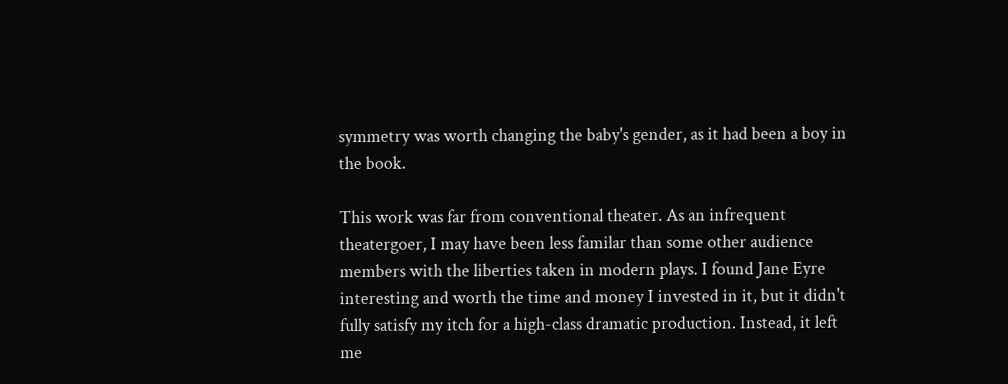symmetry was worth changing the baby's gender, as it had been a boy in the book.

This work was far from conventional theater. As an infrequent theatergoer, I may have been less familar than some other audience members with the liberties taken in modern plays. I found Jane Eyre interesting and worth the time and money I invested in it, but it didn't fully satisfy my itch for a high-class dramatic production. Instead, it left me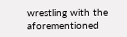wrestling with the aforementioned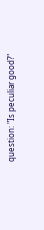question: "Is peculiar good?"